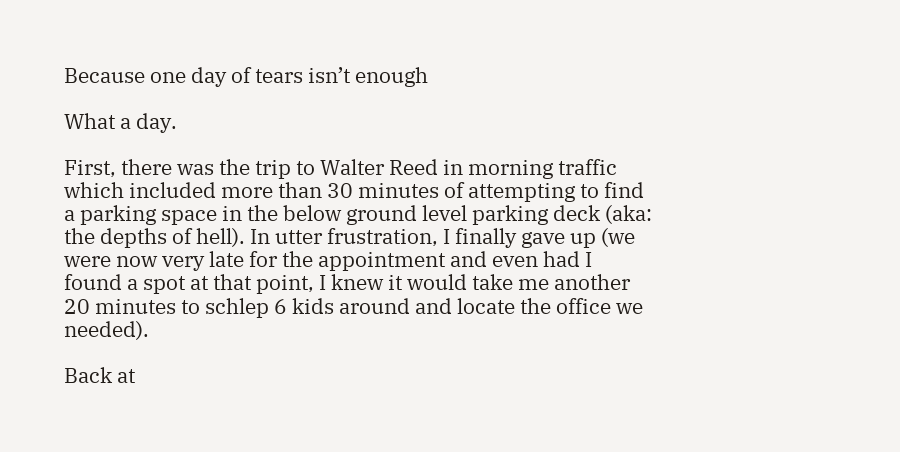Because one day of tears isn’t enough

What a day.

First, there was the trip to Walter Reed in morning traffic which included more than 30 minutes of attempting to find a parking space in the below ground level parking deck (aka: the depths of hell). In utter frustration, I finally gave up (we were now very late for the appointment and even had I found a spot at that point, I knew it would take me another 20 minutes to schlep 6 kids around and locate the office we needed).

Back at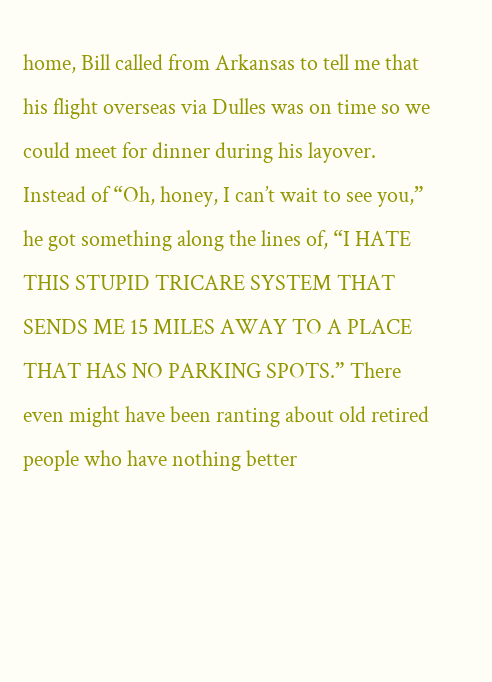home, Bill called from Arkansas to tell me that his flight overseas via Dulles was on time so we could meet for dinner during his layover. Instead of “Oh, honey, I can’t wait to see you,” he got something along the lines of, “I HATE THIS STUPID TRICARE SYSTEM THAT SENDS ME 15 MILES AWAY TO A PLACE THAT HAS NO PARKING SPOTS.” There even might have been ranting about old retired people who have nothing better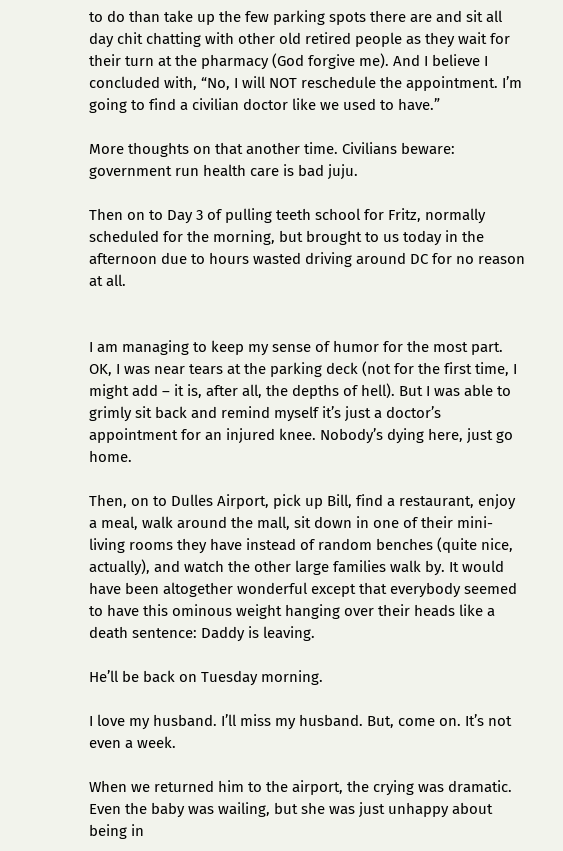to do than take up the few parking spots there are and sit all day chit chatting with other old retired people as they wait for their turn at the pharmacy (God forgive me). And I believe I concluded with, “No, I will NOT reschedule the appointment. I’m going to find a civilian doctor like we used to have.”

More thoughts on that another time. Civilians beware: government run health care is bad juju.

Then on to Day 3 of pulling teeth school for Fritz, normally scheduled for the morning, but brought to us today in the afternoon due to hours wasted driving around DC for no reason at all.


I am managing to keep my sense of humor for the most part. OK, I was near tears at the parking deck (not for the first time, I might add – it is, after all, the depths of hell). But I was able to grimly sit back and remind myself it’s just a doctor’s appointment for an injured knee. Nobody’s dying here, just go home.

Then, on to Dulles Airport, pick up Bill, find a restaurant, enjoy a meal, walk around the mall, sit down in one of their mini-living rooms they have instead of random benches (quite nice, actually), and watch the other large families walk by. It would have been altogether wonderful except that everybody seemed to have this ominous weight hanging over their heads like a death sentence: Daddy is leaving.

He’ll be back on Tuesday morning.

I love my husband. I’ll miss my husband. But, come on. It’s not even a week.

When we returned him to the airport, the crying was dramatic. Even the baby was wailing, but she was just unhappy about being in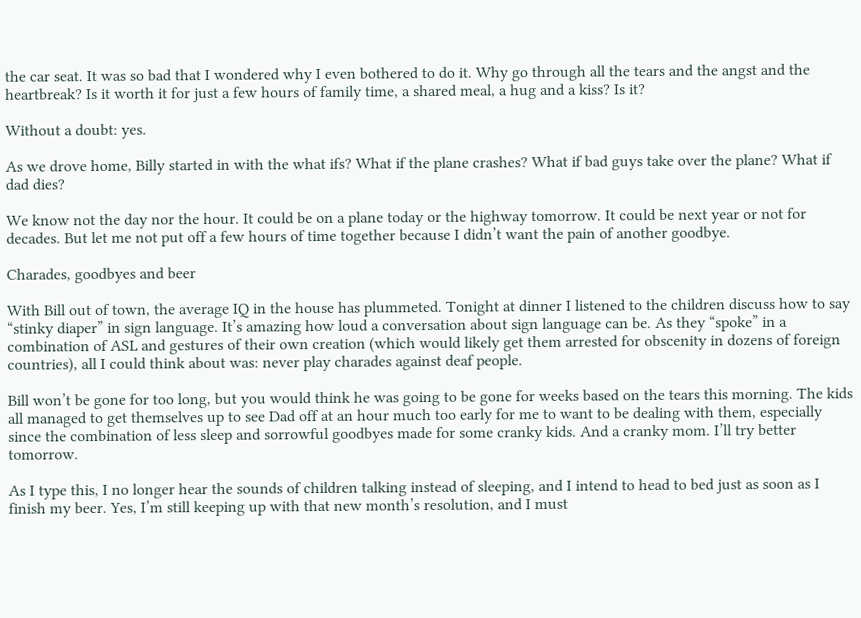the car seat. It was so bad that I wondered why I even bothered to do it. Why go through all the tears and the angst and the heartbreak? Is it worth it for just a few hours of family time, a shared meal, a hug and a kiss? Is it?

Without a doubt: yes.

As we drove home, Billy started in with the what ifs? What if the plane crashes? What if bad guys take over the plane? What if dad dies?

We know not the day nor the hour. It could be on a plane today or the highway tomorrow. It could be next year or not for decades. But let me not put off a few hours of time together because I didn’t want the pain of another goodbye.

Charades, goodbyes and beer

With Bill out of town, the average IQ in the house has plummeted. Tonight at dinner I listened to the children discuss how to say “stinky diaper” in sign language. It’s amazing how loud a conversation about sign language can be. As they “spoke” in a combination of ASL and gestures of their own creation (which would likely get them arrested for obscenity in dozens of foreign countries), all I could think about was: never play charades against deaf people.

Bill won’t be gone for too long, but you would think he was going to be gone for weeks based on the tears this morning. The kids all managed to get themselves up to see Dad off at an hour much too early for me to want to be dealing with them, especially since the combination of less sleep and sorrowful goodbyes made for some cranky kids. And a cranky mom. I’ll try better tomorrow.

As I type this, I no longer hear the sounds of children talking instead of sleeping, and I intend to head to bed just as soon as I finish my beer. Yes, I’m still keeping up with that new month’s resolution, and I must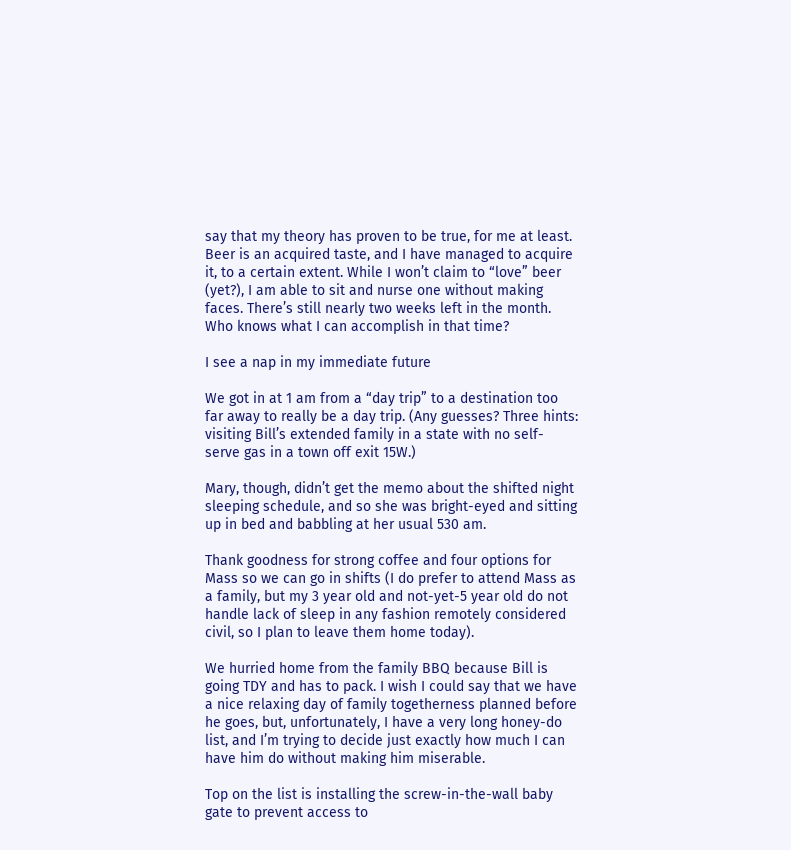say that my theory has proven to be true, for me at least. Beer is an acquired taste, and I have managed to acquire it, to a certain extent. While I won’t claim to “love” beer (yet?), I am able to sit and nurse one without making faces. There’s still nearly two weeks left in the month. Who knows what I can accomplish in that time?

I see a nap in my immediate future

We got in at 1 am from a “day trip” to a destination too far away to really be a day trip. (Any guesses? Three hints: visiting Bill’s extended family in a state with no self-serve gas in a town off exit 15W.)

Mary, though, didn’t get the memo about the shifted night sleeping schedule, and so she was bright-eyed and sitting up in bed and babbling at her usual 530 am.

Thank goodness for strong coffee and four options for Mass so we can go in shifts (I do prefer to attend Mass as a family, but my 3 year old and not-yet-5 year old do not handle lack of sleep in any fashion remotely considered civil, so I plan to leave them home today).

We hurried home from the family BBQ because Bill is going TDY and has to pack. I wish I could say that we have a nice relaxing day of family togetherness planned before he goes, but, unfortunately, I have a very long honey-do list, and I’m trying to decide just exactly how much I can have him do without making him miserable.

Top on the list is installing the screw-in-the-wall baby gate to prevent access to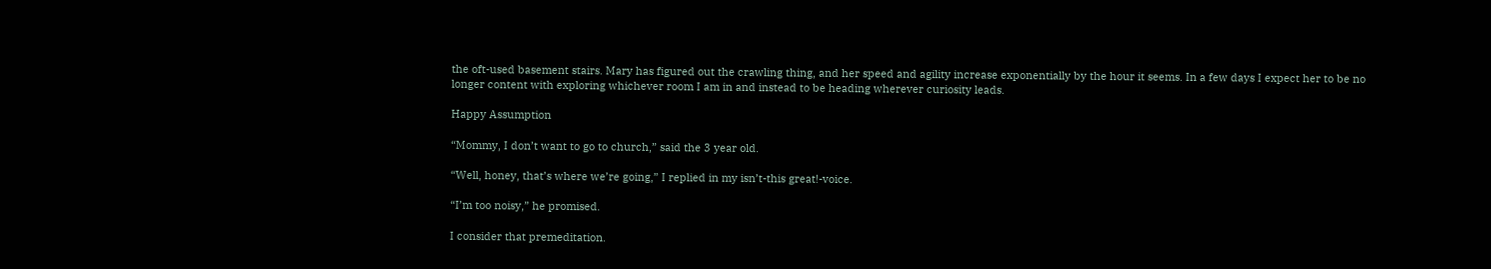the oft-used basement stairs. Mary has figured out the crawling thing, and her speed and agility increase exponentially by the hour it seems. In a few days I expect her to be no longer content with exploring whichever room I am in and instead to be heading wherever curiosity leads.

Happy Assumption

“Mommy, I don’t want to go to church,” said the 3 year old.

“Well, honey, that’s where we’re going,” I replied in my isn’t-this great!-voice.

“I’m too noisy,” he promised.

I consider that premeditation.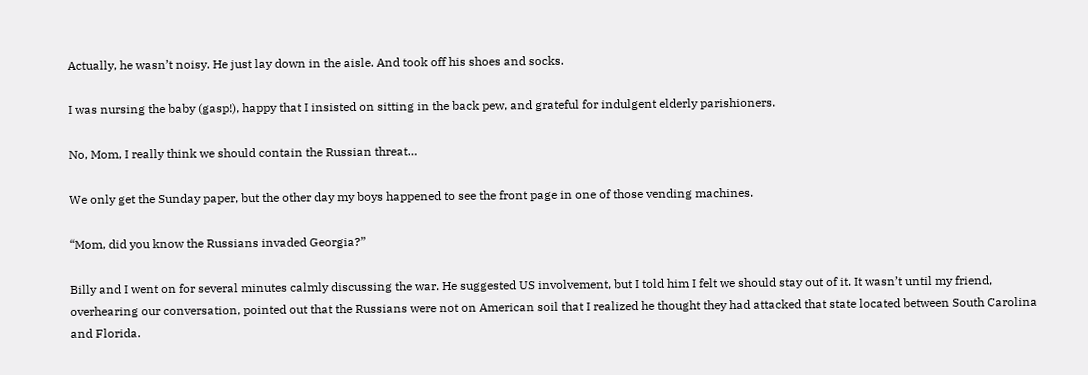Actually, he wasn’t noisy. He just lay down in the aisle. And took off his shoes and socks.

I was nursing the baby (gasp!), happy that I insisted on sitting in the back pew, and grateful for indulgent elderly parishioners.

No, Mom, I really think we should contain the Russian threat…

We only get the Sunday paper, but the other day my boys happened to see the front page in one of those vending machines.

“Mom, did you know the Russians invaded Georgia?”

Billy and I went on for several minutes calmly discussing the war. He suggested US involvement, but I told him I felt we should stay out of it. It wasn’t until my friend, overhearing our conversation, pointed out that the Russians were not on American soil that I realized he thought they had attacked that state located between South Carolina and Florida.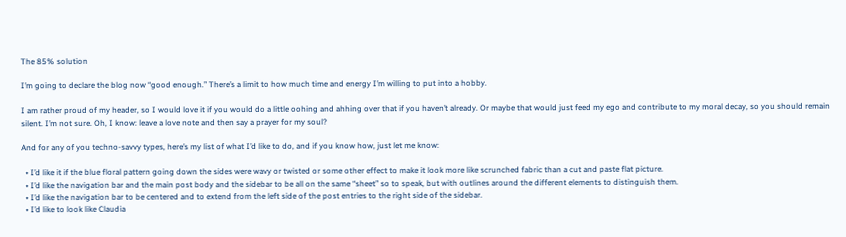The 85% solution

I’m going to declare the blog now “good enough.” There’s a limit to how much time and energy I’m willing to put into a hobby.

I am rather proud of my header, so I would love it if you would do a little oohing and ahhing over that if you haven’t already. Or maybe that would just feed my ego and contribute to my moral decay, so you should remain silent. I’m not sure. Oh, I know: leave a love note and then say a prayer for my soul?

And for any of you techno-savvy types, here’s my list of what I’d like to do, and if you know how, just let me know:

  • I’d like it if the blue floral pattern going down the sides were wavy or twisted or some other effect to make it look more like scrunched fabric than a cut and paste flat picture.
  • I’d like the navigation bar and the main post body and the sidebar to be all on the same “sheet” so to speak, but with outlines around the different elements to distinguish them.
  • I’d like the navigation bar to be centered and to extend from the left side of the post entries to the right side of the sidebar.
  • I’d like to look like Claudia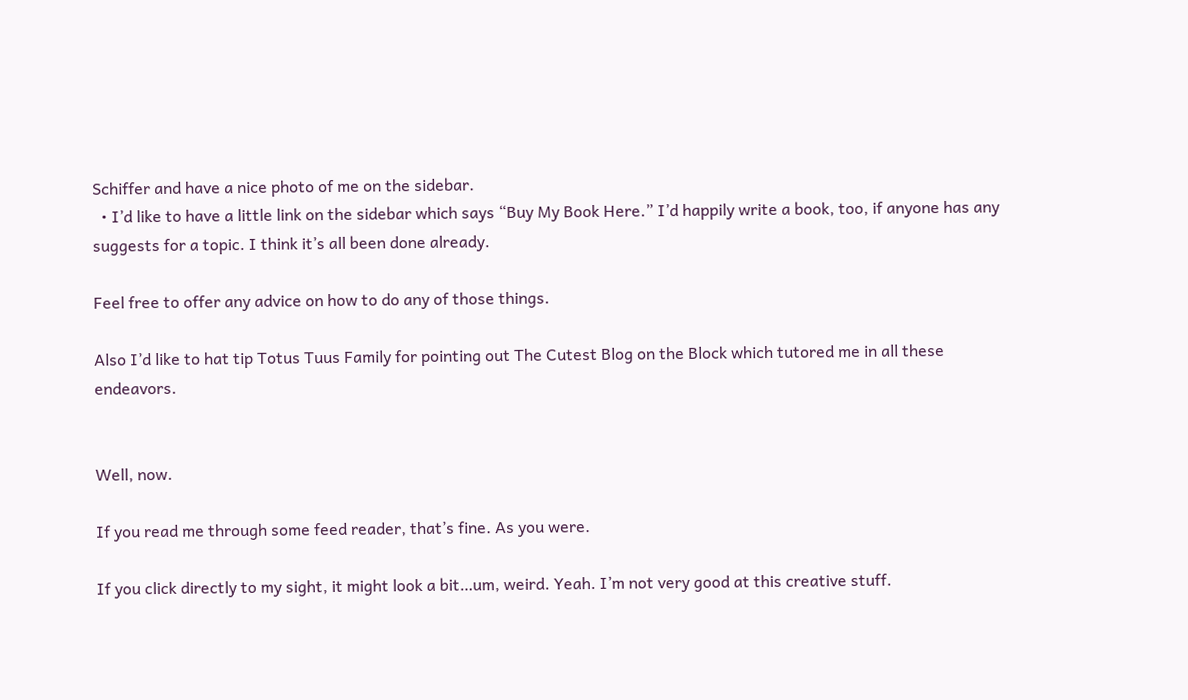Schiffer and have a nice photo of me on the sidebar.
  • I’d like to have a little link on the sidebar which says “Buy My Book Here.” I’d happily write a book, too, if anyone has any suggests for a topic. I think it’s all been done already.

Feel free to offer any advice on how to do any of those things.

Also I’d like to hat tip Totus Tuus Family for pointing out The Cutest Blog on the Block which tutored me in all these endeavors.


Well, now.

If you read me through some feed reader, that’s fine. As you were.

If you click directly to my sight, it might look a bit…um, weird. Yeah. I’m not very good at this creative stuff.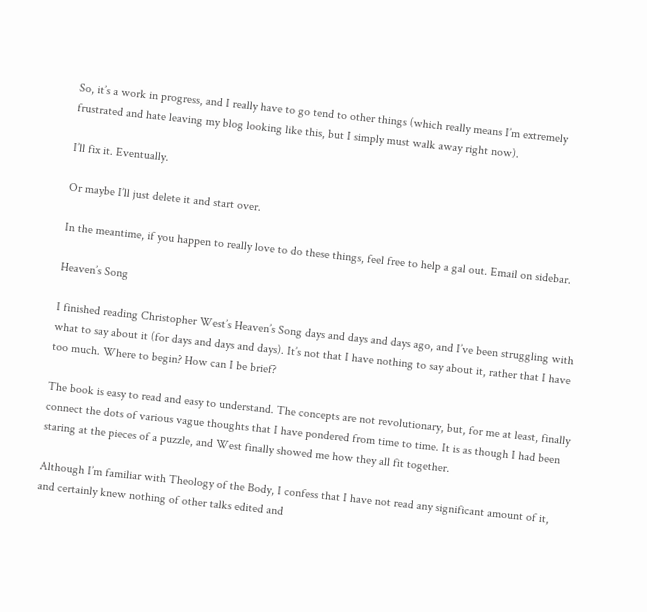So, it’s a work in progress, and I really have to go tend to other things (which really means I’m extremely frustrated and hate leaving my blog looking like this, but I simply must walk away right now).

I’ll fix it. Eventually.

Or maybe I’ll just delete it and start over.

In the meantime, if you happen to really love to do these things, feel free to help a gal out. Email on sidebar.

Heaven’s Song

I finished reading Christopher West’s Heaven’s Song days and days and days ago, and I’ve been struggling with what to say about it (for days and days and days). It’s not that I have nothing to say about it, rather that I have too much. Where to begin? How can I be brief?

The book is easy to read and easy to understand. The concepts are not revolutionary, but, for me at least, finally connect the dots of various vague thoughts that I have pondered from time to time. It is as though I had been staring at the pieces of a puzzle, and West finally showed me how they all fit together.

Although I’m familiar with Theology of the Body, I confess that I have not read any significant amount of it, and certainly knew nothing of other talks edited and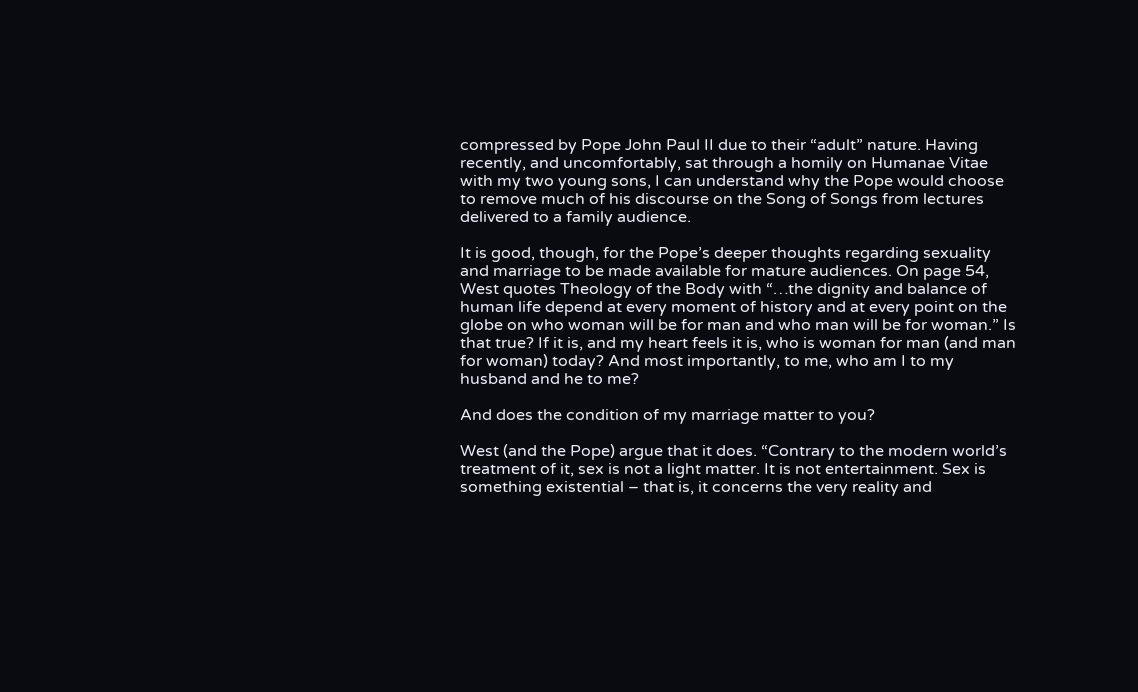compressed by Pope John Paul II due to their “adult” nature. Having recently, and uncomfortably, sat through a homily on Humanae Vitae with my two young sons, I can understand why the Pope would choose to remove much of his discourse on the Song of Songs from lectures delivered to a family audience.

It is good, though, for the Pope’s deeper thoughts regarding sexuality and marriage to be made available for mature audiences. On page 54, West quotes Theology of the Body with “…the dignity and balance of human life depend at every moment of history and at every point on the globe on who woman will be for man and who man will be for woman.” Is that true? If it is, and my heart feels it is, who is woman for man (and man for woman) today? And most importantly, to me, who am I to my husband and he to me?

And does the condition of my marriage matter to you?

West (and the Pope) argue that it does. “Contrary to the modern world’s treatment of it, sex is not a light matter. It is not entertainment. Sex is something existential – that is, it concerns the very reality and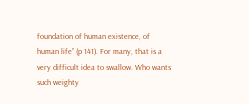foundation of human existence, of human life” (p 141). For many, that is a very difficult idea to swallow. Who wants such weighty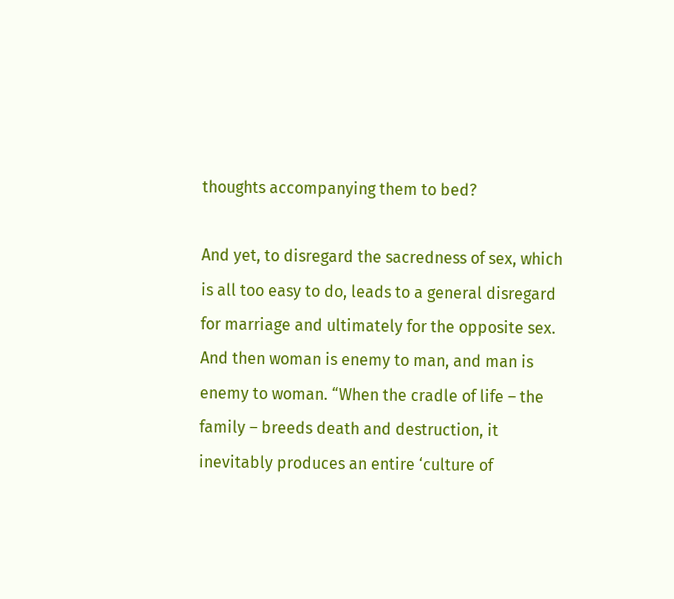thoughts accompanying them to bed?

And yet, to disregard the sacredness of sex, which is all too easy to do, leads to a general disregard for marriage and ultimately for the opposite sex. And then woman is enemy to man, and man is enemy to woman. “When the cradle of life – the family – breeds death and destruction, it inevitably produces an entire ‘culture of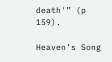death'” (p 159).

Heaven’s Song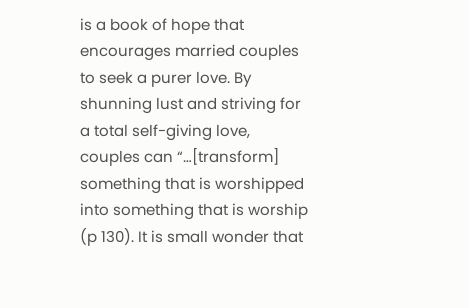is a book of hope that encourages married couples to seek a purer love. By shunning lust and striving for a total self-giving love, couples can “…[transform] something that is worshipped into something that is worship (p 130). It is small wonder that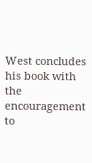West concludes his book with the encouragement to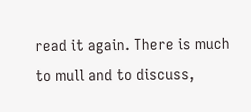read it again. There is much to mull and to discuss,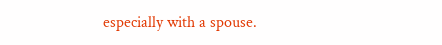especially with a spouse.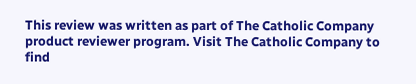This review was written as part of The Catholic Company product reviewer program. Visit The Catholic Company to find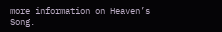more information on Heaven’s Song.